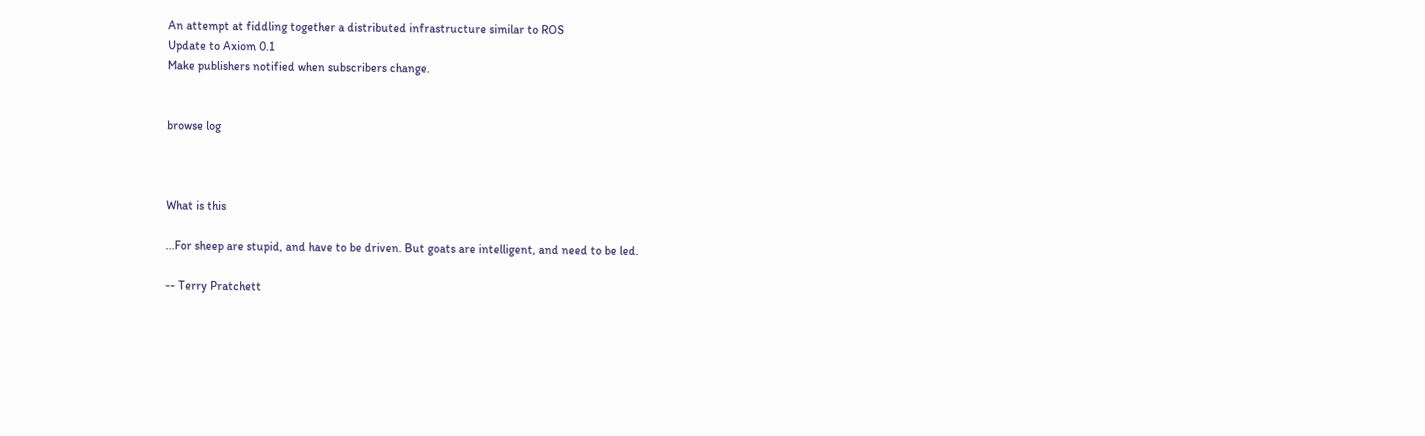An attempt at fiddling together a distributed infrastructure similar to ROS
Update to Axiom 0.1
Make publishers notified when subscribers change.


browse log



What is this

...For sheep are stupid, and have to be driven. But goats are intelligent, and need to be led.

-- Terry Pratchett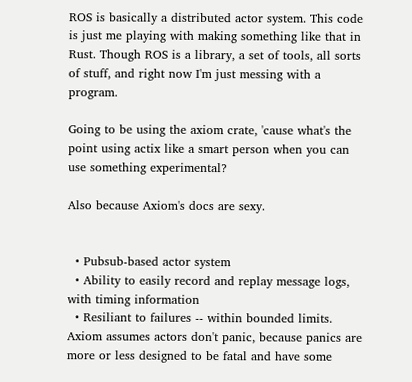ROS is basically a distributed actor system. This code is just me playing with making something like that in Rust. Though ROS is a library, a set of tools, all sorts of stuff, and right now I'm just messing with a program.

Going to be using the axiom crate, 'cause what's the point using actix like a smart person when you can use something experimental?

Also because Axiom's docs are sexy.


  • Pubsub-based actor system
  • Ability to easily record and replay message logs, with timing information
  • Resiliant to failures -- within bounded limits. Axiom assumes actors don't panic, because panics are more or less designed to be fatal and have some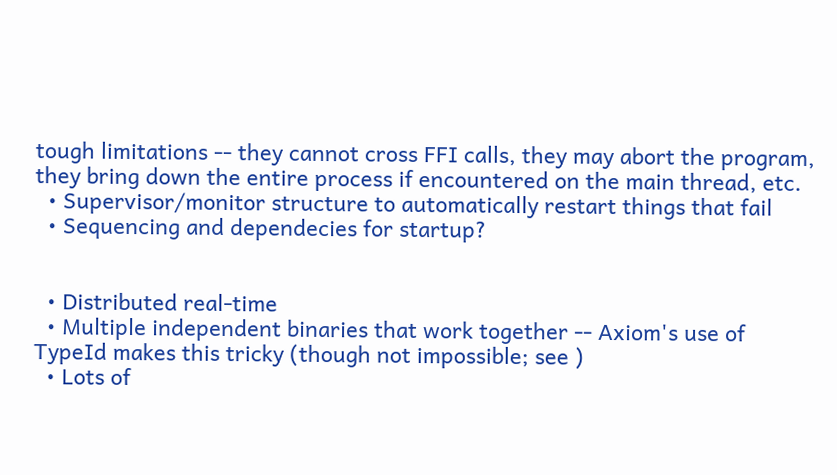tough limitations -- they cannot cross FFI calls, they may abort the program, they bring down the entire process if encountered on the main thread, etc.
  • Supervisor/monitor structure to automatically restart things that fail
  • Sequencing and dependecies for startup?


  • Distributed real-time
  • Multiple independent binaries that work together -- Axiom's use of TypeId makes this tricky (though not impossible; see )
  • Lots of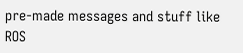pre-made messages and stuff like ROS